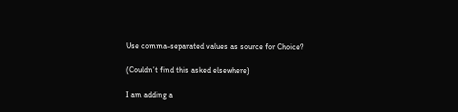Use comma-separated values as source for Choice?

(Couldn’t find this asked elsewhere)

I am adding a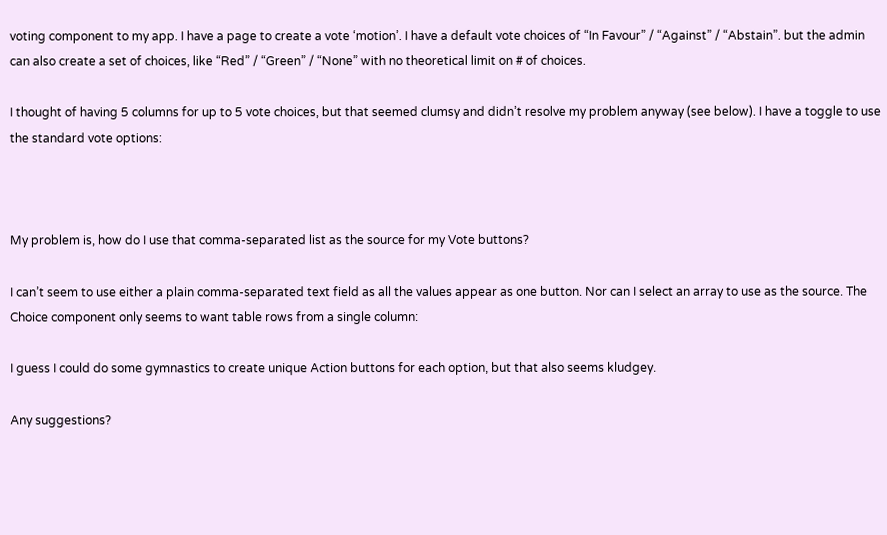voting component to my app. I have a page to create a vote ‘motion’. I have a default vote choices of “In Favour” / “Against” / “Abstain”. but the admin can also create a set of choices, like “Red” / “Green” / “None” with no theoretical limit on # of choices.

I thought of having 5 columns for up to 5 vote choices, but that seemed clumsy and didn’t resolve my problem anyway (see below). I have a toggle to use the standard vote options:



My problem is, how do I use that comma-separated list as the source for my Vote buttons?

I can’t seem to use either a plain comma-separated text field as all the values appear as one button. Nor can I select an array to use as the source. The Choice component only seems to want table rows from a single column:

I guess I could do some gymnastics to create unique Action buttons for each option, but that also seems kludgey.

Any suggestions?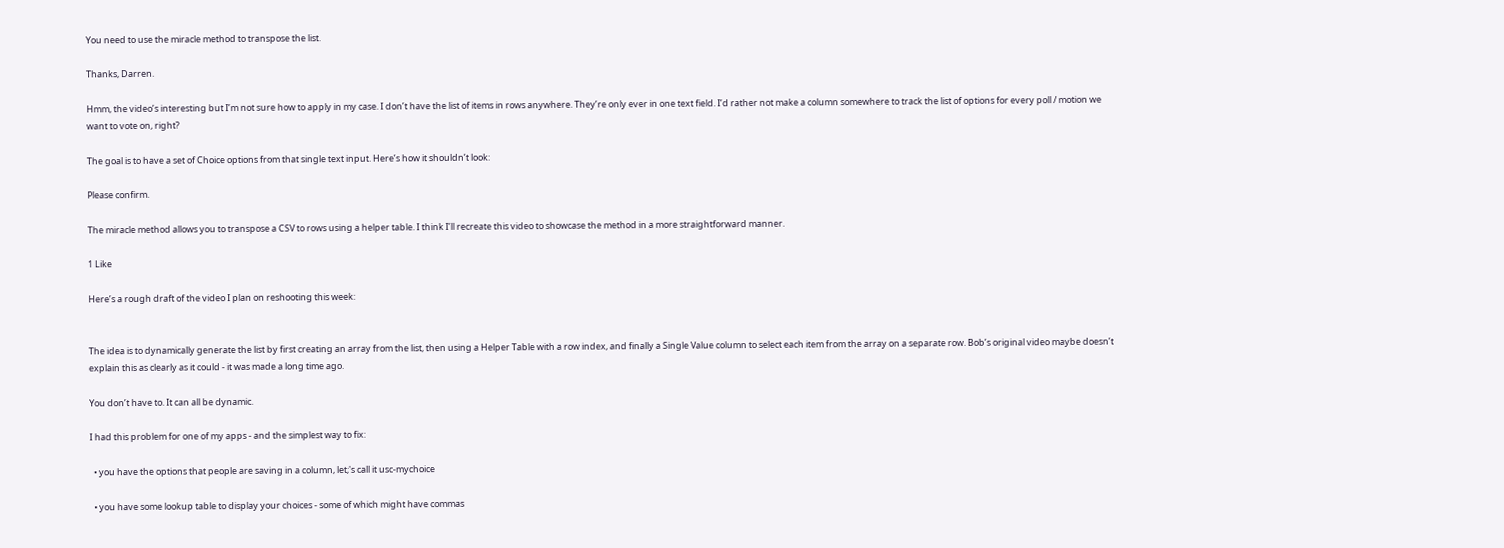You need to use the miracle method to transpose the list.

Thanks, Darren.

Hmm, the video’s interesting but I’m not sure how to apply in my case. I don’t have the list of items in rows anywhere. They’re only ever in one text field. I’d rather not make a column somewhere to track the list of options for every poll / motion we want to vote on, right?

The goal is to have a set of Choice options from that single text input. Here’s how it shouldn’t look:

Please confirm.

The miracle method allows you to transpose a CSV to rows using a helper table. I think I’ll recreate this video to showcase the method in a more straightforward manner.

1 Like

Here’s a rough draft of the video I plan on reshooting this week:


The idea is to dynamically generate the list by first creating an array from the list, then using a Helper Table with a row index, and finally a Single Value column to select each item from the array on a separate row. Bob’s original video maybe doesn’t explain this as clearly as it could - it was made a long time ago.

You don’t have to. It can all be dynamic.

I had this problem for one of my apps - and the simplest way to fix:

  • you have the options that people are saving in a column, let;'s call it usc-mychoice

  • you have some lookup table to display your choices - some of which might have commas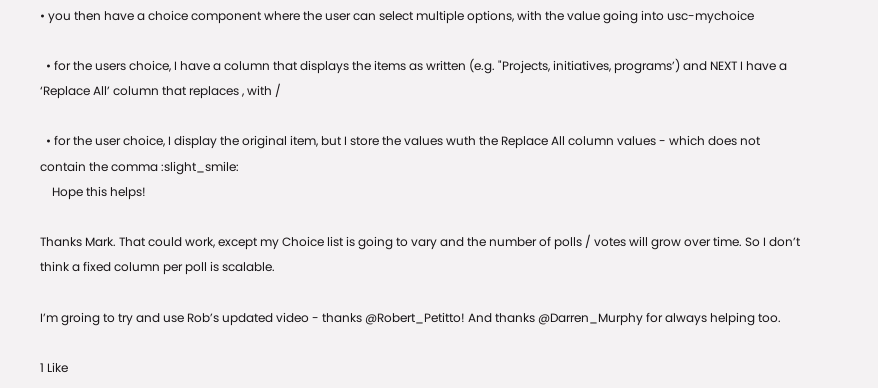• you then have a choice component where the user can select multiple options, with the value going into usc-mychoice

  • for the users choice, I have a column that displays the items as written (e.g. "Projects, initiatives, programs’) and NEXT I have a ‘Replace All’ column that replaces , with /

  • for the user choice, I display the original item, but I store the values wuth the Replace All column values - which does not contain the comma :slight_smile:
    Hope this helps!

Thanks Mark. That could work, except my Choice list is going to vary and the number of polls / votes will grow over time. So I don’t think a fixed column per poll is scalable.

I’m groing to try and use Rob’s updated video - thanks @Robert_Petitto! And thanks @Darren_Murphy for always helping too.

1 Like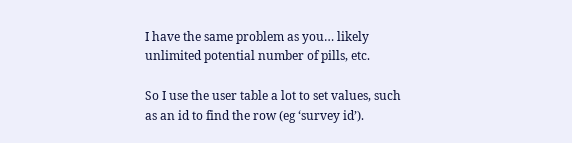I have the same problem as you… likely unlimited potential number of pills, etc.

So I use the user table a lot to set values, such as an id to find the row (eg ‘survey id’).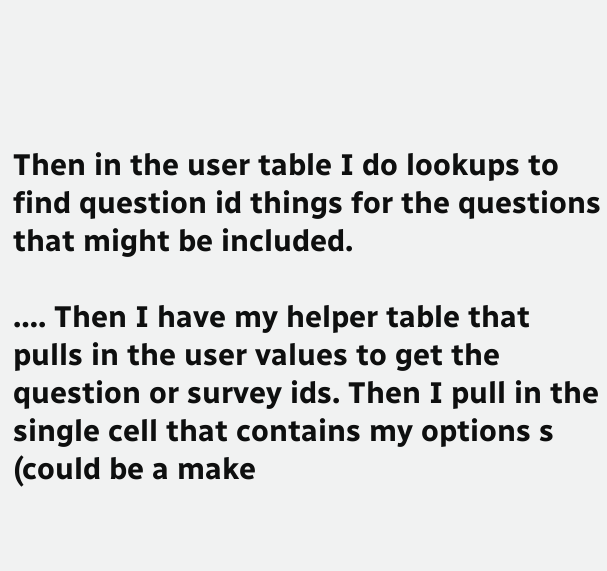Then in the user table I do lookups to find question id things for the questions that might be included.

…. Then I have my helper table that pulls in the user values to get the question or survey ids. Then I pull in the single cell that contains my options s (could be a make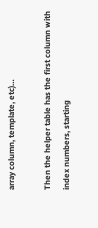array column, template, etc)…

Then the helper table has the first column with index numbers, starting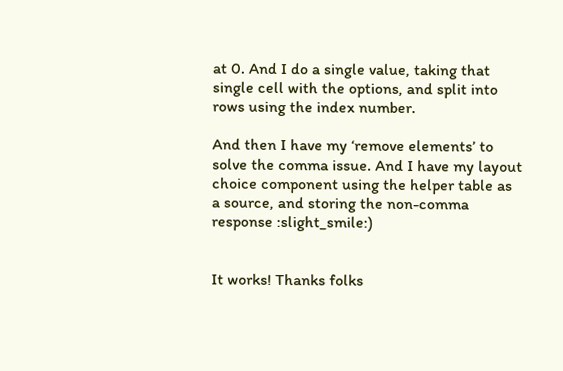at 0. And I do a single value, taking that single cell with the options, and split into rows using the index number.

And then I have my ‘remove elements’ to solve the comma issue. And I have my layout choice component using the helper table as a source, and storing the non-comma response :slight_smile:)


It works! Thanks folks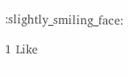:slightly_smiling_face:

1 Like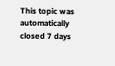This topic was automatically closed 7 days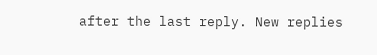after the last reply. New replies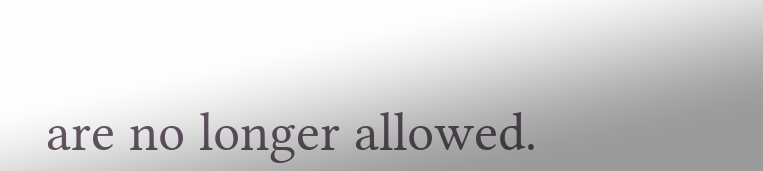are no longer allowed.